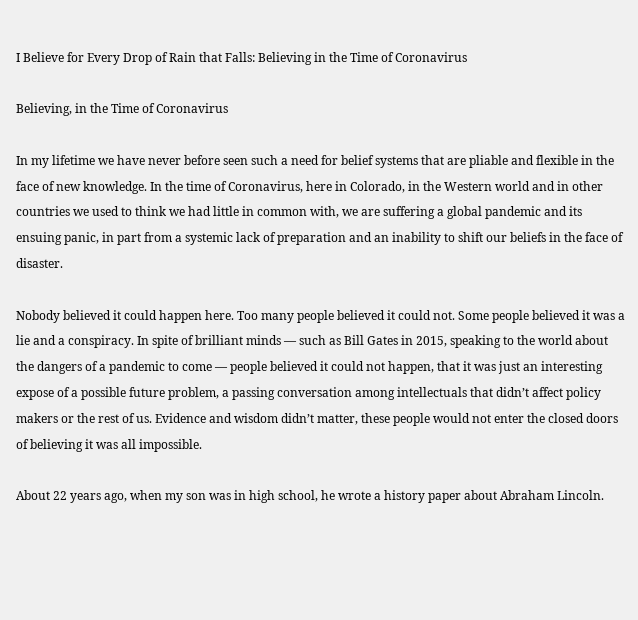I Believe for Every Drop of Rain that Falls: Believing in the Time of Coronavirus

Believing, in the Time of Coronavirus

In my lifetime we have never before seen such a need for belief systems that are pliable and flexible in the face of new knowledge. In the time of Coronavirus, here in Colorado, in the Western world and in other countries we used to think we had little in common with, we are suffering a global pandemic and its ensuing panic, in part from a systemic lack of preparation and an inability to shift our beliefs in the face of disaster.

Nobody believed it could happen here. Too many people believed it could not. Some people believed it was a lie and a conspiracy. In spite of brilliant minds — such as Bill Gates in 2015, speaking to the world about the dangers of a pandemic to come — people believed it could not happen, that it was just an interesting expose of a possible future problem, a passing conversation among intellectuals that didn’t affect policy makers or the rest of us. Evidence and wisdom didn’t matter, these people would not enter the closed doors of believing it was all impossible.

About 22 years ago, when my son was in high school, he wrote a history paper about Abraham Lincoln.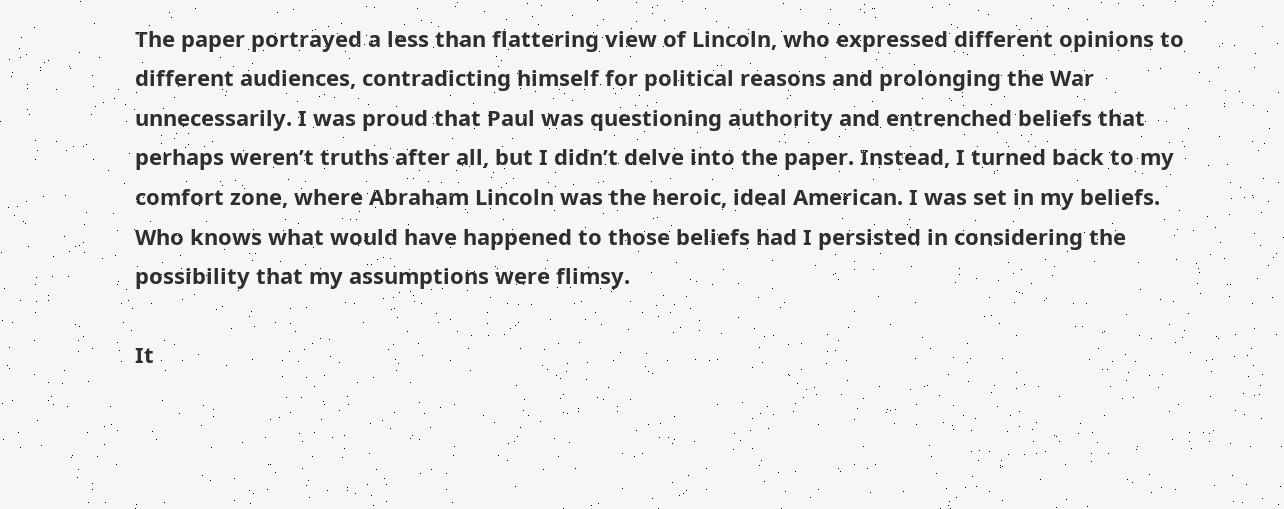The paper portrayed a less than flattering view of Lincoln, who expressed different opinions to different audiences, contradicting himself for political reasons and prolonging the War unnecessarily. I was proud that Paul was questioning authority and entrenched beliefs that perhaps weren’t truths after all, but I didn’t delve into the paper. Instead, I turned back to my comfort zone, where Abraham Lincoln was the heroic, ideal American. I was set in my beliefs. Who knows what would have happened to those beliefs had I persisted in considering the possibility that my assumptions were flimsy.

It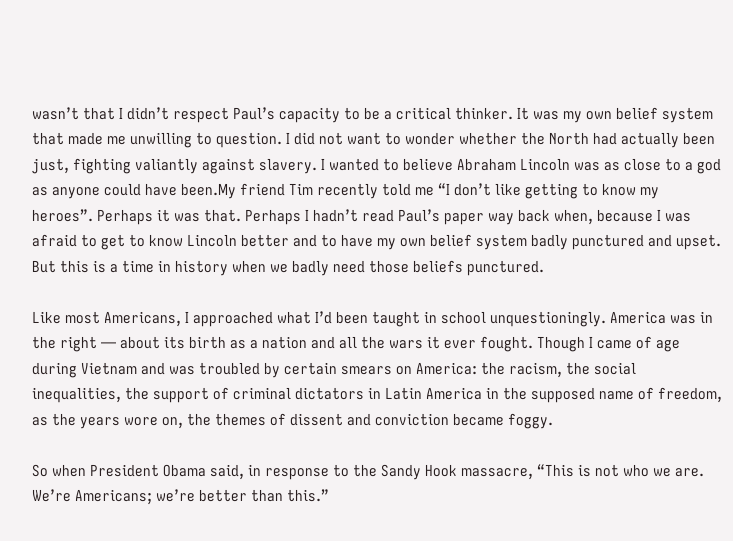wasn’t that I didn’t respect Paul’s capacity to be a critical thinker. It was my own belief system that made me unwilling to question. I did not want to wonder whether the North had actually been just, fighting valiantly against slavery. I wanted to believe Abraham Lincoln was as close to a god as anyone could have been.My friend Tim recently told me “I don’t like getting to know my heroes”. Perhaps it was that. Perhaps I hadn’t read Paul’s paper way back when, because I was afraid to get to know Lincoln better and to have my own belief system badly punctured and upset. But this is a time in history when we badly need those beliefs punctured.

Like most Americans, I approached what I’d been taught in school unquestioningly. America was in the right — about its birth as a nation and all the wars it ever fought. Though I came of age during Vietnam and was troubled by certain smears on America: the racism, the social inequalities, the support of criminal dictators in Latin America in the supposed name of freedom, as the years wore on, the themes of dissent and conviction became foggy.

So when President Obama said, in response to the Sandy Hook massacre, “This is not who we are. We’re Americans; we’re better than this.”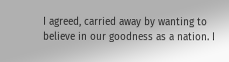I agreed, carried away by wanting to believe in our goodness as a nation. I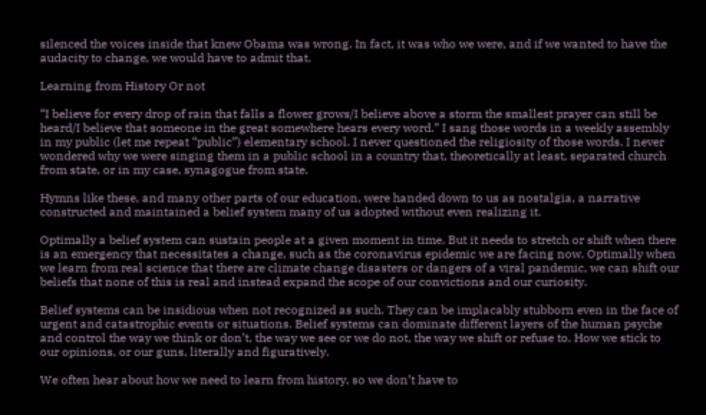silenced the voices inside that knew Obama was wrong. In fact, it was who we were, and if we wanted to have the audacity to change, we would have to admit that.

Learning from History Or not

“I believe for every drop of rain that falls a flower grows/I believe above a storm the smallest prayer can still be heard/I believe that someone in the great somewhere hears every word.” I sang those words in a weekly assembly in my public (let me repeat “public”) elementary school. I never questioned the religiosity of those words. I never wondered why we were singing them in a public school in a country that, theoretically at least, separated church from state, or in my case, synagogue from state.

Hymns like these, and many other parts of our education, were handed down to us as nostalgia, a narrative constructed and maintained a belief system many of us adopted without even realizing it.

Optimally a belief system can sustain people at a given moment in time. But it needs to stretch or shift when there is an emergency that necessitates a change, such as the coronavirus epidemic we are facing now. Optimally when we learn from real science that there are climate change disasters or dangers of a viral pandemic, we can shift our beliefs that none of this is real and instead expand the scope of our convictions and our curiosity.

Belief systems can be insidious when not recognized as such. They can be implacably stubborn even in the face of urgent and catastrophic events or situations. Belief systems can dominate different layers of the human psyche and control the way we think or don’t, the way we see or we do not, the way we shift or refuse to. How we stick to our opinions, or our guns, literally and figuratively.

We often hear about how we need to learn from history, so we don’t have to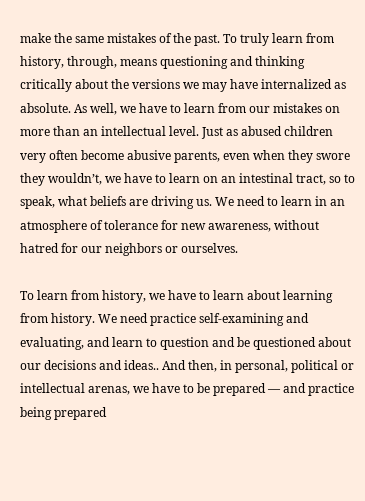make the same mistakes of the past. To truly learn from history, through, means questioning and thinking critically about the versions we may have internalized as absolute. As well, we have to learn from our mistakes on more than an intellectual level. Just as abused children very often become abusive parents, even when they swore they wouldn’t, we have to learn on an intestinal tract, so to speak, what beliefs are driving us. We need to learn in an atmosphere of tolerance for new awareness, without hatred for our neighbors or ourselves.

To learn from history, we have to learn about learning from history. We need practice self-examining and evaluating, and learn to question and be questioned about our decisions and ideas.. And then, in personal, political or intellectual arenas, we have to be prepared — and practice being prepared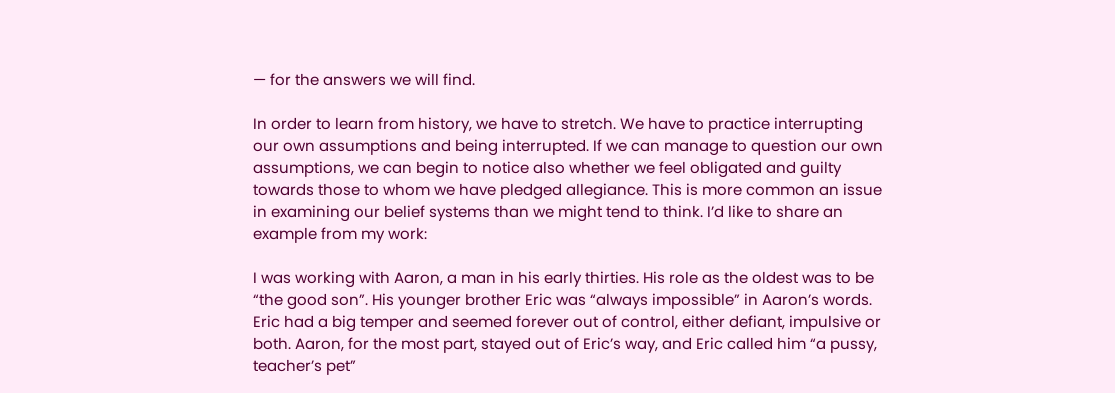— for the answers we will find.

In order to learn from history, we have to stretch. We have to practice interrupting our own assumptions and being interrupted. If we can manage to question our own assumptions, we can begin to notice also whether we feel obligated and guilty towards those to whom we have pledged allegiance. This is more common an issue in examining our belief systems than we might tend to think. I’d like to share an example from my work:

I was working with Aaron, a man in his early thirties. His role as the oldest was to be “the good son”. His younger brother Eric was “always impossible” in Aaron’s words. Eric had a big temper and seemed forever out of control, either defiant, impulsive or both. Aaron, for the most part, stayed out of Eric’s way, and Eric called him “a pussy, teacher’s pet”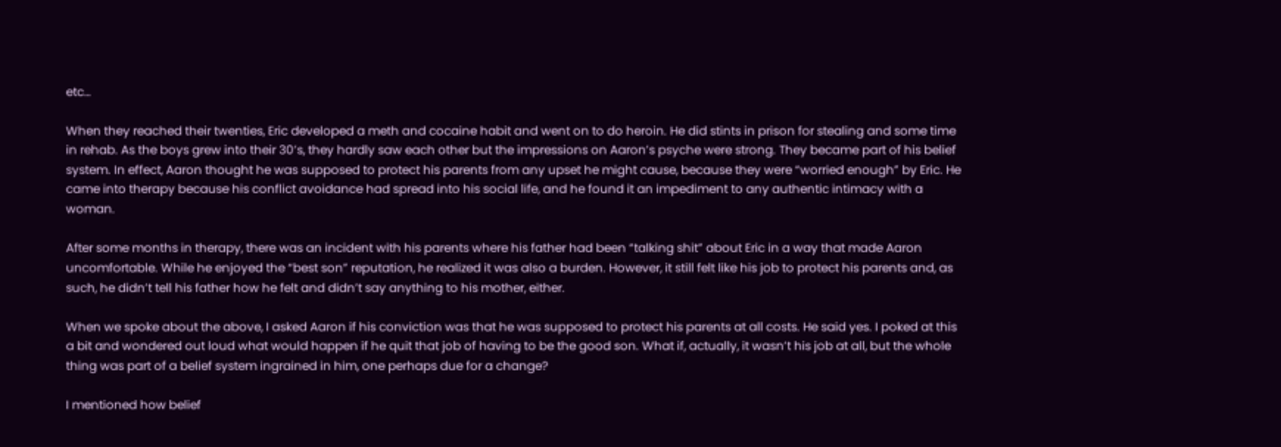etc…

When they reached their twenties, Eric developed a meth and cocaine habit and went on to do heroin. He did stints in prison for stealing and some time in rehab. As the boys grew into their 30’s, they hardly saw each other but the impressions on Aaron’s psyche were strong. They became part of his belief system. In effect, Aaron thought he was supposed to protect his parents from any upset he might cause, because they were “worried enough” by Eric. He came into therapy because his conflict avoidance had spread into his social life, and he found it an impediment to any authentic intimacy with a woman.

After some months in therapy, there was an incident with his parents where his father had been “talking shit” about Eric in a way that made Aaron uncomfortable. While he enjoyed the “best son” reputation, he realized it was also a burden. However, it still felt like his job to protect his parents and, as such, he didn’t tell his father how he felt and didn’t say anything to his mother, either.

When we spoke about the above, I asked Aaron if his conviction was that he was supposed to protect his parents at all costs. He said yes. I poked at this a bit and wondered out loud what would happen if he quit that job of having to be the good son. What if, actually, it wasn’t his job at all, but the whole thing was part of a belief system ingrained in him, one perhaps due for a change?

I mentioned how belief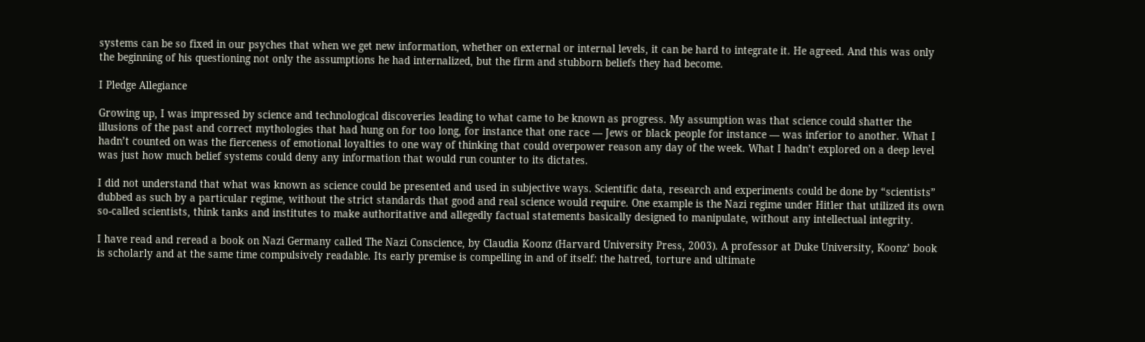systems can be so fixed in our psyches that when we get new information, whether on external or internal levels, it can be hard to integrate it. He agreed. And this was only the beginning of his questioning not only the assumptions he had internalized, but the firm and stubborn beliefs they had become.

I Pledge Allegiance

Growing up, I was impressed by science and technological discoveries leading to what came to be known as progress. My assumption was that science could shatter the illusions of the past and correct mythologies that had hung on for too long, for instance that one race — Jews or black people for instance — was inferior to another. What I hadn’t counted on was the fierceness of emotional loyalties to one way of thinking that could overpower reason any day of the week. What I hadn’t explored on a deep level was just how much belief systems could deny any information that would run counter to its dictates.

I did not understand that what was known as science could be presented and used in subjective ways. Scientific data, research and experiments could be done by “scientists” dubbed as such by a particular regime, without the strict standards that good and real science would require. One example is the Nazi regime under Hitler that utilized its own so-called scientists, think tanks and institutes to make authoritative and allegedly factual statements basically designed to manipulate, without any intellectual integrity.

I have read and reread a book on Nazi Germany called The Nazi Conscience, by Claudia Koonz (Harvard University Press, 2003). A professor at Duke University, Koonz’ book is scholarly and at the same time compulsively readable. Its early premise is compelling in and of itself: the hatred, torture and ultimate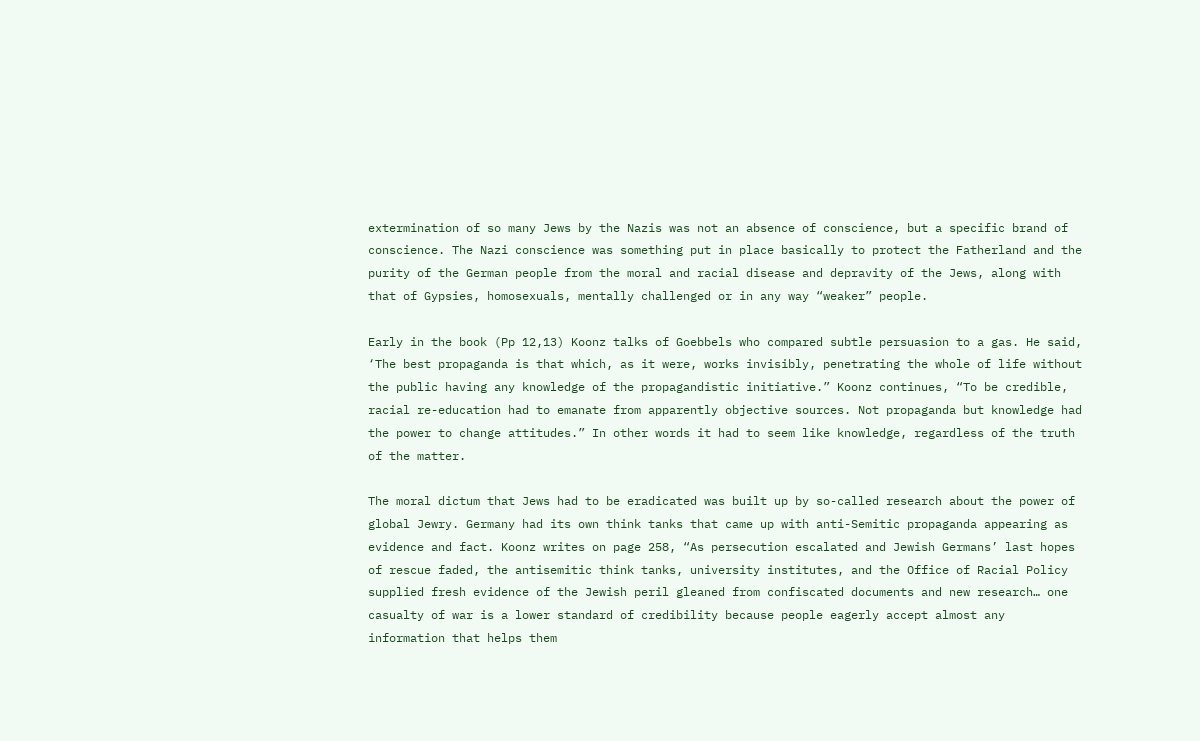extermination of so many Jews by the Nazis was not an absence of conscience, but a specific brand of conscience. The Nazi conscience was something put in place basically to protect the Fatherland and the purity of the German people from the moral and racial disease and depravity of the Jews, along with that of Gypsies, homosexuals, mentally challenged or in any way “weaker” people.

Early in the book (Pp 12,13) Koonz talks of Goebbels who compared subtle persuasion to a gas. He said, ‘The best propaganda is that which, as it were, works invisibly, penetrating the whole of life without the public having any knowledge of the propagandistic initiative.” Koonz continues, “To be credible, racial re-education had to emanate from apparently objective sources. Not propaganda but knowledge had the power to change attitudes.” In other words it had to seem like knowledge, regardless of the truth of the matter.

The moral dictum that Jews had to be eradicated was built up by so-called research about the power of global Jewry. Germany had its own think tanks that came up with anti-Semitic propaganda appearing as evidence and fact. Koonz writes on page 258, “As persecution escalated and Jewish Germans’ last hopes of rescue faded, the antisemitic think tanks, university institutes, and the Office of Racial Policy supplied fresh evidence of the Jewish peril gleaned from confiscated documents and new research… one casualty of war is a lower standard of credibility because people eagerly accept almost any information that helps them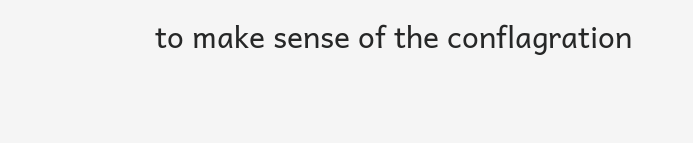to make sense of the conflagration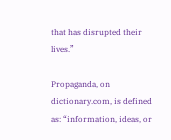that has disrupted their lives.”

Propaganda, on dictionary.com, is defined as: “information, ideas, or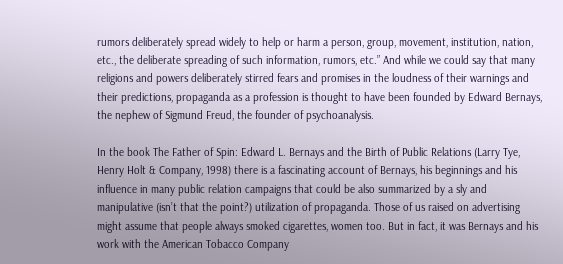rumors deliberately spread widely to help or harm a person, group, movement, institution, nation, etc., the deliberate spreading of such information, rumors, etc.” And while we could say that many religions and powers deliberately stirred fears and promises in the loudness of their warnings and their predictions, propaganda as a profession is thought to have been founded by Edward Bernays, the nephew of Sigmund Freud, the founder of psychoanalysis.

In the book The Father of Spin: Edward L. Bernays and the Birth of Public Relations (Larry Tye, Henry Holt & Company, 1998) there is a fascinating account of Bernays, his beginnings and his influence in many public relation campaigns that could be also summarized by a sly and manipulative (isn’t that the point?) utilization of propaganda. Those of us raised on advertising might assume that people always smoked cigarettes, women too. But in fact, it was Bernays and his work with the American Tobacco Company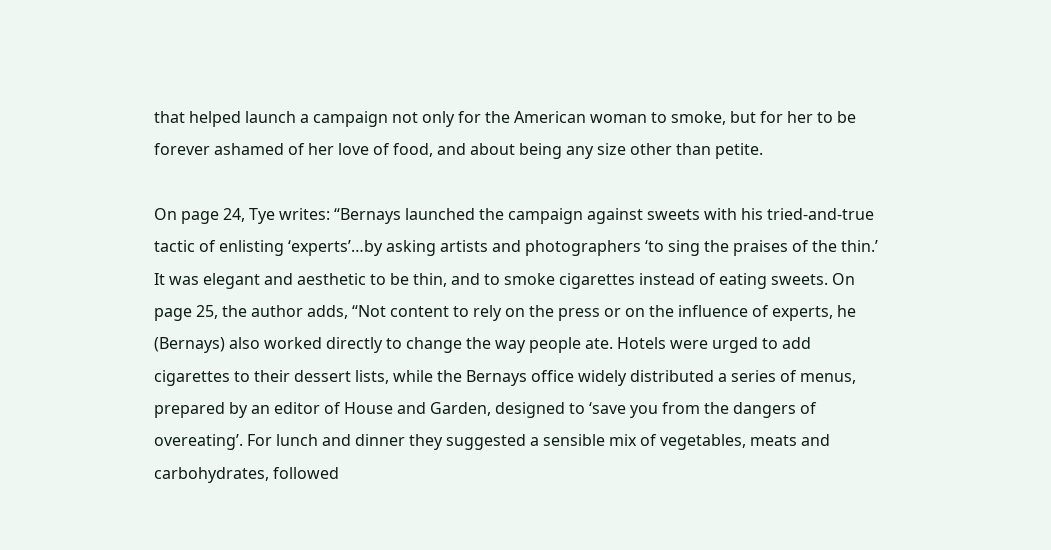that helped launch a campaign not only for the American woman to smoke, but for her to be forever ashamed of her love of food, and about being any size other than petite.

On page 24, Tye writes: “Bernays launched the campaign against sweets with his tried-and-true tactic of enlisting ‘experts’…by asking artists and photographers ‘to sing the praises of the thin.’ It was elegant and aesthetic to be thin, and to smoke cigarettes instead of eating sweets. On page 25, the author adds, “Not content to rely on the press or on the influence of experts, he (Bernays) also worked directly to change the way people ate. Hotels were urged to add cigarettes to their dessert lists, while the Bernays office widely distributed a series of menus, prepared by an editor of House and Garden, designed to ‘save you from the dangers of overeating’. For lunch and dinner they suggested a sensible mix of vegetables, meats and carbohydrates, followed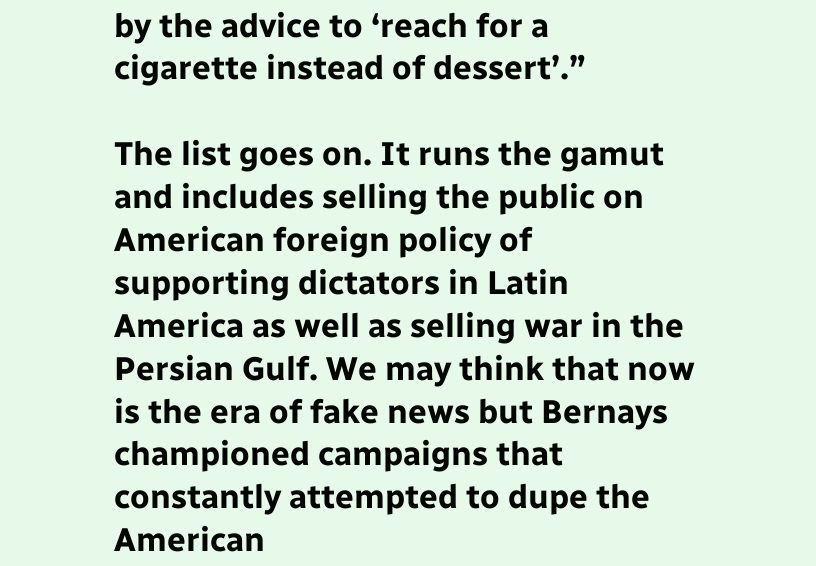by the advice to ‘reach for a cigarette instead of dessert’.”

The list goes on. It runs the gamut and includes selling the public on American foreign policy of supporting dictators in Latin America as well as selling war in the Persian Gulf. We may think that now is the era of fake news but Bernays championed campaigns that constantly attempted to dupe the American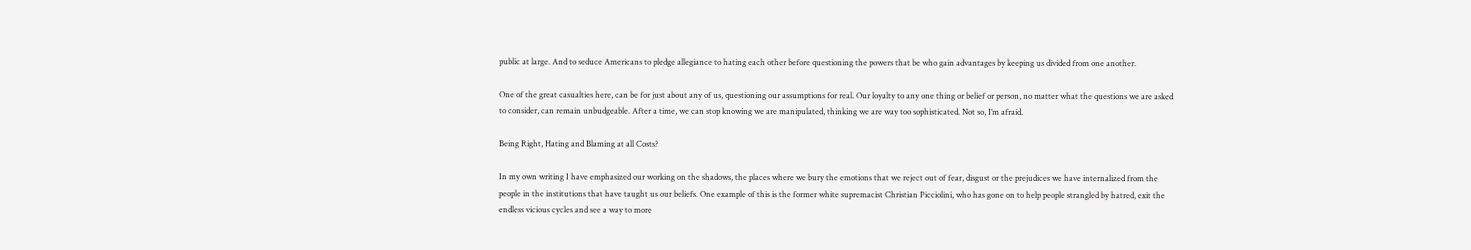public at large. And to seduce Americans to pledge allegiance to hating each other before questioning the powers that be who gain advantages by keeping us divided from one another.

One of the great casualties here, can be for just about any of us, questioning our assumptions for real. Our loyalty to any one thing or belief or person, no matter what the questions we are asked to consider, can remain unbudgeable. After a time, we can stop knowing we are manipulated, thinking we are way too sophisticated. Not so, I’m afraid.

Being Right, Hating and Blaming at all Costs?

In my own writing I have emphasized our working on the shadows, the places where we bury the emotions that we reject out of fear, disgust or the prejudices we have internalized from the people in the institutions that have taught us our beliefs. One example of this is the former white supremacist Christian Picciolini, who has gone on to help people strangled by hatred, exit the endless vicious cycles and see a way to more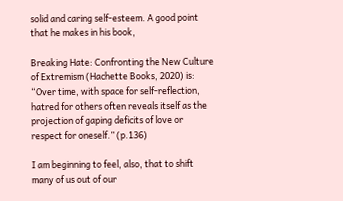solid and caring self-esteem. A good point that he makes in his book,

Breaking Hate: Confronting the New Culture of Extremism (Hachette Books, 2020) is: “Over time, with space for self-reflection, hatred for others often reveals itself as the projection of gaping deficits of love or respect for oneself.” (p.136)

I am beginning to feel, also, that to shift many of us out of our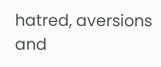hatred, aversions and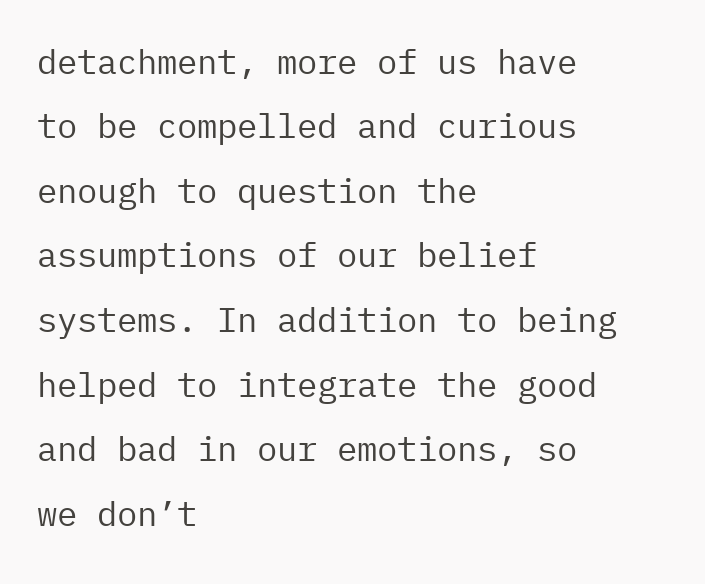detachment, more of us have to be compelled and curious enough to question the assumptions of our belief systems. In addition to being helped to integrate the good and bad in our emotions, so we don’t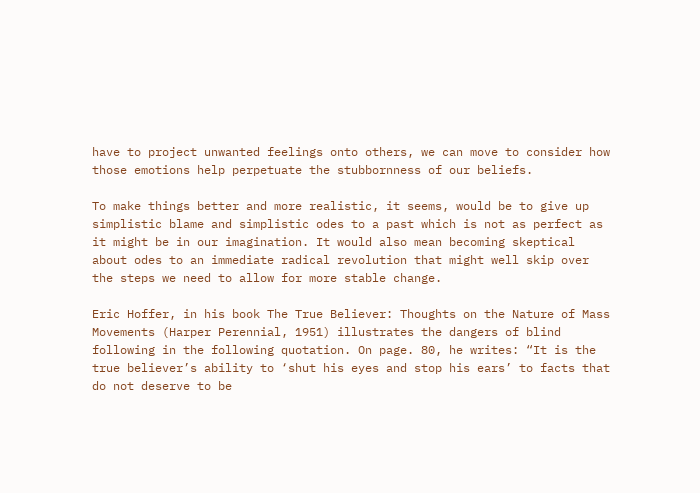have to project unwanted feelings onto others, we can move to consider how those emotions help perpetuate the stubbornness of our beliefs.

To make things better and more realistic, it seems, would be to give up simplistic blame and simplistic odes to a past which is not as perfect as it might be in our imagination. It would also mean becoming skeptical about odes to an immediate radical revolution that might well skip over the steps we need to allow for more stable change.

Eric Hoffer, in his book The True Believer: Thoughts on the Nature of Mass Movements (Harper Perennial, 1951) illustrates the dangers of blind following in the following quotation. On page. 80, he writes: “It is the true believer’s ability to ‘shut his eyes and stop his ears’ to facts that do not deserve to be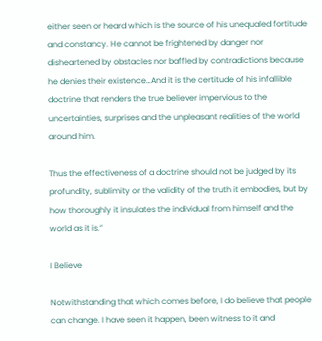either seen or heard which is the source of his unequaled fortitude and constancy. He cannot be frightened by danger nor disheartened by obstacles nor baffled by contradictions because he denies their existence…And it is the certitude of his infallible doctrine that renders the true believer impervious to the uncertainties, surprises and the unpleasant realities of the world around him.

Thus the effectiveness of a doctrine should not be judged by its profundity, sublimity or the validity of the truth it embodies, but by how thoroughly it insulates the individual from himself and the world as it is.”

I Believe

Notwithstanding that which comes before, I do believe that people can change. I have seen it happen, been witness to it and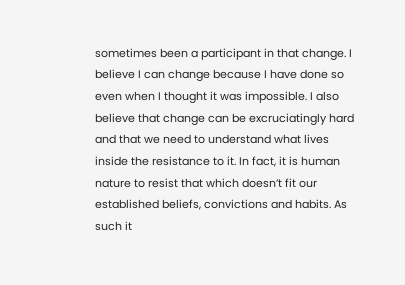sometimes been a participant in that change. I believe I can change because I have done so even when I thought it was impossible. I also believe that change can be excruciatingly hard and that we need to understand what lives inside the resistance to it. In fact, it is human nature to resist that which doesn’t fit our established beliefs, convictions and habits. As such it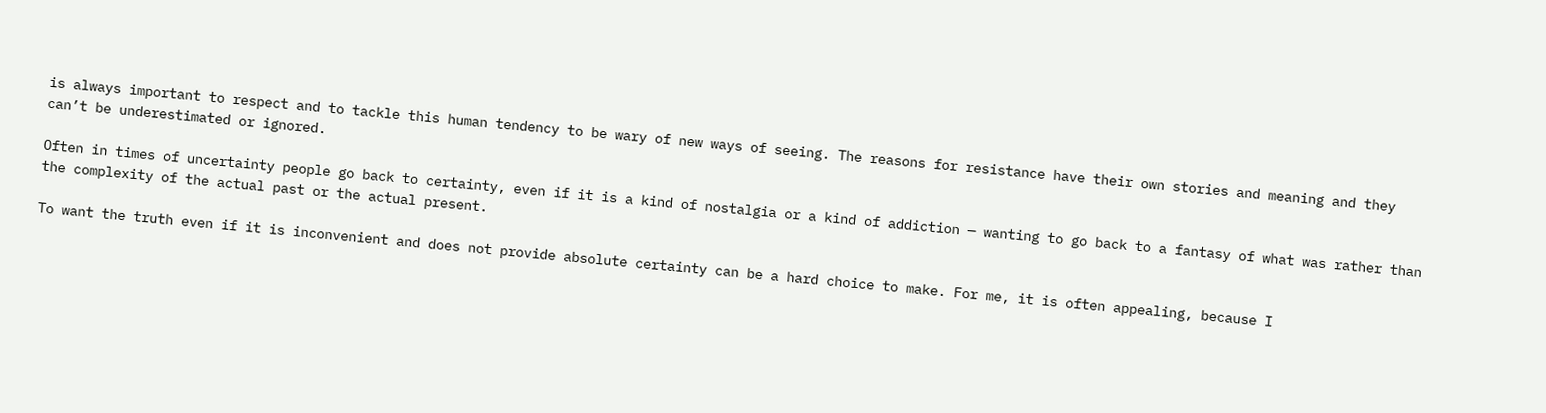is always important to respect and to tackle this human tendency to be wary of new ways of seeing. The reasons for resistance have their own stories and meaning and they can’t be underestimated or ignored.

Often in times of uncertainty people go back to certainty, even if it is a kind of nostalgia or a kind of addiction — wanting to go back to a fantasy of what was rather than the complexity of the actual past or the actual present.

To want the truth even if it is inconvenient and does not provide absolute certainty can be a hard choice to make. For me, it is often appealing, because I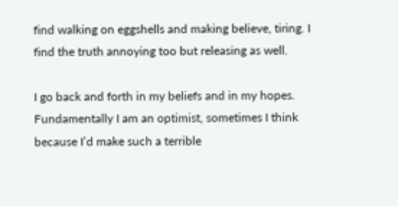find walking on eggshells and making believe, tiring. I find the truth annoying too but releasing as well.

I go back and forth in my beliefs and in my hopes. Fundamentally I am an optimist, sometimes I think because I’d make such a terrible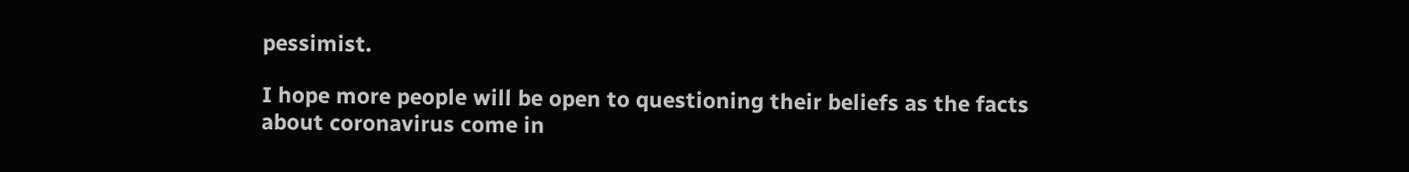pessimist.

I hope more people will be open to questioning their beliefs as the facts about coronavirus come in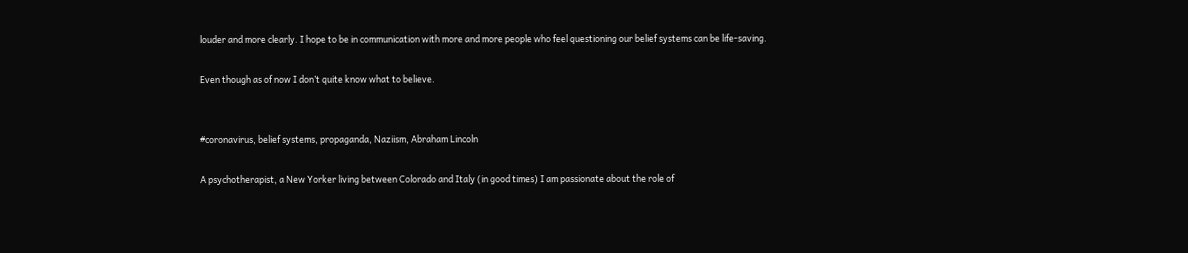louder and more clearly. I hope to be in communication with more and more people who feel questioning our belief systems can be life-saving.

Even though as of now I don’t quite know what to believe.


#coronavirus, belief systems, propaganda, Naziism, Abraham Lincoln

A psychotherapist, a New Yorker living between Colorado and Italy (in good times) I am passionate about the role of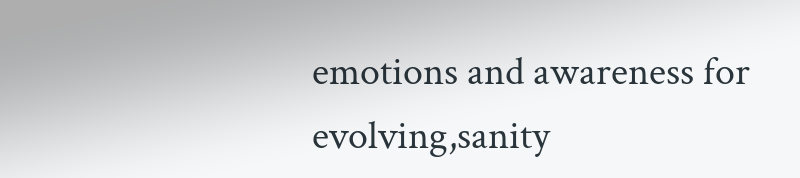emotions and awareness for evolving,sanity